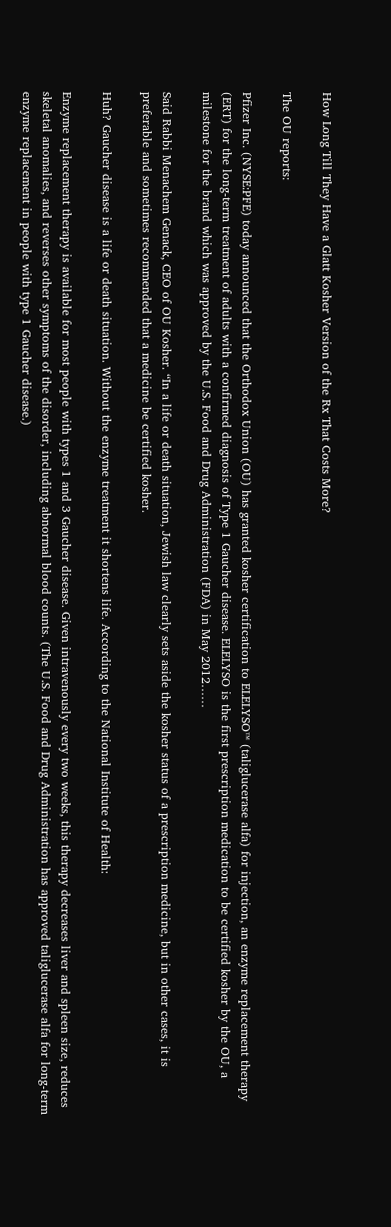How Long Till They Have a Glatt Kosher Version of the Rx That Costs More?

The OU reports:

Pfizer Inc. (NYSE:PFE) today announced that the Orthodox Union (OU) has granted kosher certification to ELELYSO™ (taliglucerase alfa) for injection, an enzyme replacement therapy (ERT) for the long-term treatment of adults with a confirmed diagnosis of Type 1 Gaucher disease. ELELYSO is the first prescription medication to be certified kosher by the OU, a milestone for the brand which was approved by the U.S. Food and Drug Administration (FDA) in May 2012……

Said Rabbi Menachem Genack, CEO of OU Kosher. “In a life or death situation, Jewish law clearly sets aside the kosher status of a prescription medicine, but in other cases, it is preferable and sometimes recommended that a medicine be certified kosher.

Huh? Gaucher disease is a life or death situation. Without the enzyme treatment it shortens life. According to the National Institute of Health:

Enzyme replacement therapy is available for most people with types 1 and 3 Gaucher disease. Given intravenously every two weeks, this therapy decreases liver and spleen size, reduces skeletal anomalies, and reverses other symptoms of the disorder, including abnormal blood counts. (The U.S. Food and Drug Administration has approved taliglucerase alfa for long-term enzyme replacement in people with type 1 Gaucher disease.)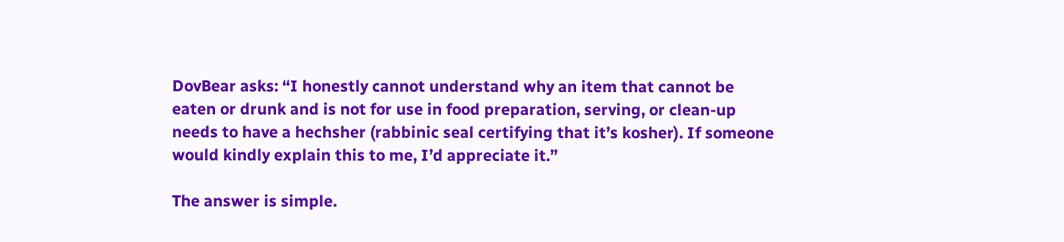DovBear asks: “I honestly cannot understand why an item that cannot be eaten or drunk and is not for use in food preparation, serving, or clean-up needs to have a hechsher (rabbinic seal certifying that it’s kosher). If someone would kindly explain this to me, I’d appreciate it.”

The answer is simple.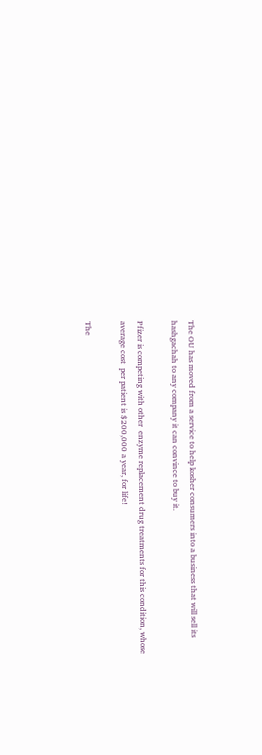The OU has moved from a service to help kosher consumers into a business that will sell its hashgachah to any company it can convince to buy it.

Pfizer is competing with other  enzyme replacement drug treatments for this condition, whose average cost  per patient is $200,000 a year, for life!

The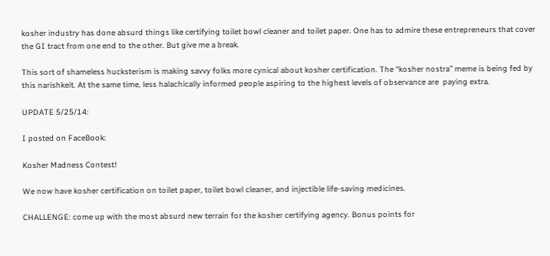kosher industry has done absurd things like certifying toilet bowl cleaner and toilet paper. One has to admire these entrepreneurs that cover the GI tract from one end to the other. But give me a break.

This sort of shameless hucksterism is making savvy folks more cynical about kosher certification. The “kosher nostra” meme is being fed by this narishkeit. At the same time, less halachically informed people aspiring to the highest levels of observance are  paying extra.

UPDATE 5/25/14:

I posted on FaceBook:

Kosher Madness Contest!

We now have kosher certification on toilet paper, toilet bowl cleaner, and injectible life-saving medicines.

CHALLENGE: come up with the most absurd new terrain for the kosher certifying agency. Bonus points for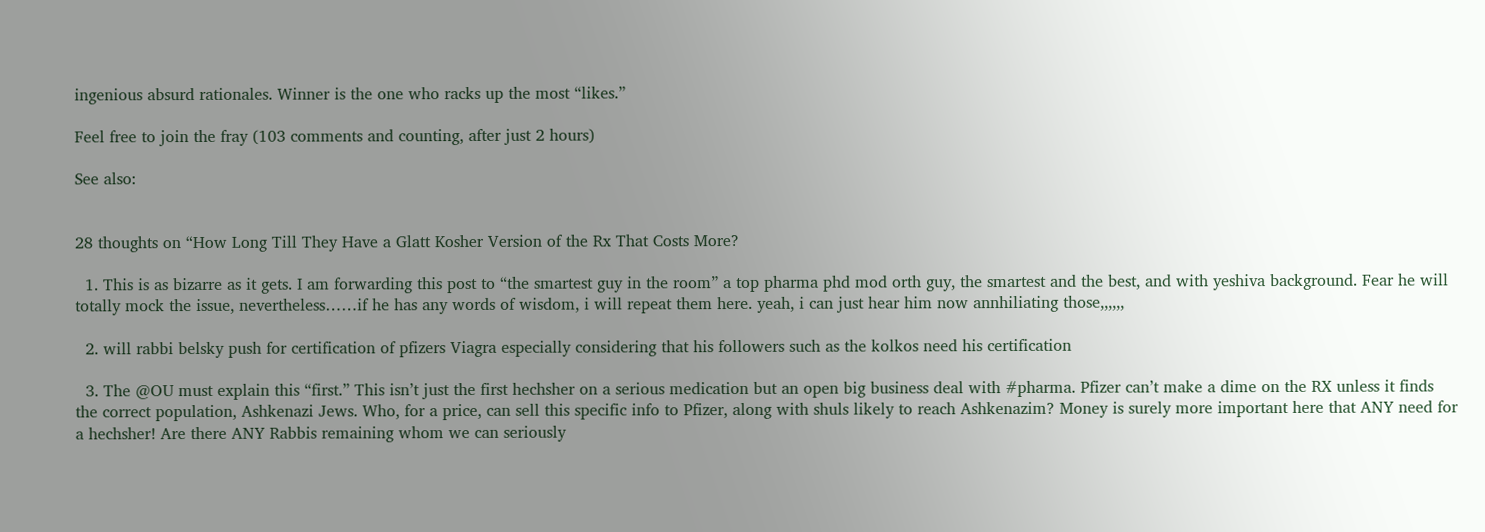ingenious absurd rationales. Winner is the one who racks up the most “likes.”

Feel free to join the fray (103 comments and counting, after just 2 hours)

See also:


28 thoughts on “How Long Till They Have a Glatt Kosher Version of the Rx That Costs More?

  1. This is as bizarre as it gets. I am forwarding this post to “the smartest guy in the room” a top pharma phd mod orth guy, the smartest and the best, and with yeshiva background. Fear he will totally mock the issue, nevertheless……if he has any words of wisdom, i will repeat them here. yeah, i can just hear him now annhiliating those,,,,,,

  2. will rabbi belsky push for certification of pfizers Viagra especially considering that his followers such as the kolkos need his certification

  3. The @OU must explain this “first.” This isn’t just the first hechsher on a serious medication but an open big business deal with #pharma. Pfizer can’t make a dime on the RX unless it finds the correct population, Ashkenazi Jews. Who, for a price, can sell this specific info to Pfizer, along with shuls likely to reach Ashkenazim? Money is surely more important here that ANY need for a hechsher! Are there ANY Rabbis remaining whom we can seriously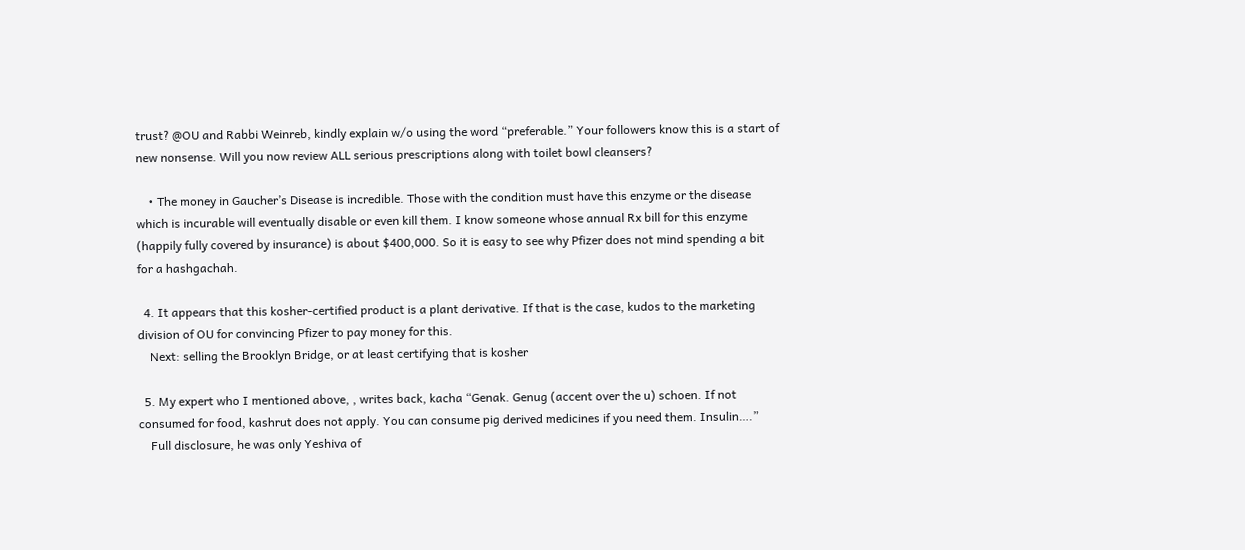trust? @OU and Rabbi Weinreb, kindly explain w/o using the word “preferable.” Your followers know this is a start of new nonsense. Will you now review ALL serious prescriptions along with toilet bowl cleansers?

    • The money in Gaucher’s Disease is incredible. Those with the condition must have this enzyme or the disease which is incurable will eventually disable or even kill them. I know someone whose annual Rx bill for this enzyme (happily fully covered by insurance) is about $400,000. So it is easy to see why Pfizer does not mind spending a bit for a hashgachah.

  4. It appears that this kosher-certified product is a plant derivative. If that is the case, kudos to the marketing division of OU for convincing Pfizer to pay money for this.
    Next: selling the Brooklyn Bridge, or at least certifying that is kosher

  5. My expert who I mentioned above, , writes back, kacha “Genak. Genug (accent over the u) schoen. If not consumed for food, kashrut does not apply. You can consume pig derived medicines if you need them. Insulin….”
    Full disclosure, he was only Yeshiva of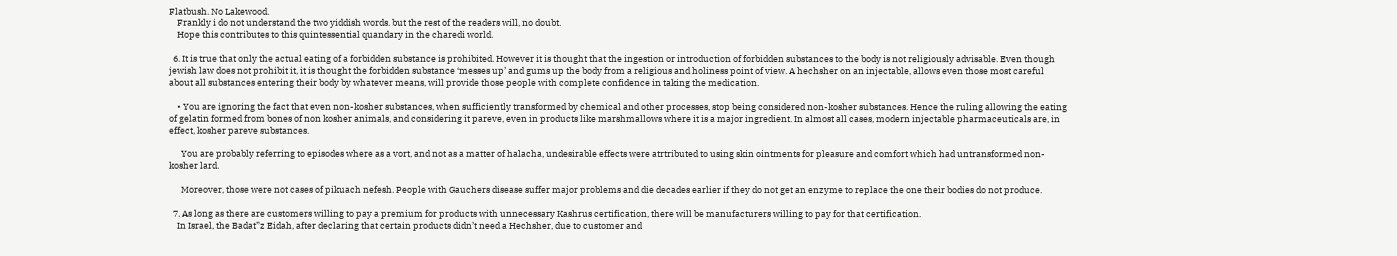Flatbush. No Lakewood.
    Frankly i do not understand the two yiddish words. but the rest of the readers will, no doubt.
    Hope this contributes to this quintessential quandary in the charedi world.

  6. It is true that only the actual eating of a forbidden substance is prohibited. However it is thought that the ingestion or introduction of forbidden substances to the body is not religiously advisable. Even though jewish law does not prohibit it, it is thought the forbidden substance ‘messes up’ and gums up the body from a religious and holiness point of view. A hechsher on an injectable, allows even those most careful about all substances entering their body by whatever means, will provide those people with complete confidence in taking the medication.

    • You are ignoring the fact that even non-kosher substances, when sufficiently transformed by chemical and other processes, stop being considered non-kosher substances. Hence the ruling allowing the eating of gelatin formed from bones of non kosher animals, and considering it pareve, even in products like marshmallows where it is a major ingredient. In almost all cases, modern injectable pharmaceuticals are, in effect, kosher pareve substances.

      You are probably referring to episodes where as a vort, and not as a matter of halacha, undesirable effects were atrtributed to using skin ointments for pleasure and comfort which had untransformed non-kosher lard.

      Moreover, those were not cases of pikuach nefesh. People with Gauchers disease suffer major problems and die decades earlier if they do not get an enzyme to replace the one their bodies do not produce.

  7. As long as there are customers willing to pay a premium for products with unnecessary Kashrus certification, there will be manufacturers willing to pay for that certification.
    In Israel, the Badat”z Eidah, after declaring that certain products didn’t need a Hechsher, due to customer and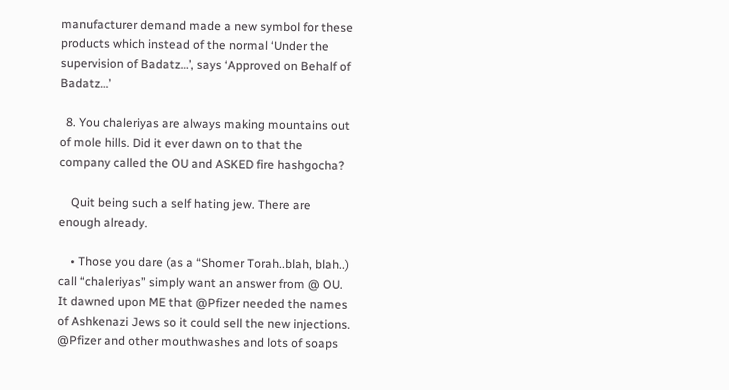manufacturer demand made a new symbol for these products which instead of the normal ‘Under the supervision of Badatz…’, says ‘Approved on Behalf of Badatz…’

  8. You chaleriyas are always making mountains out of mole hills. Did it ever dawn on to that the company called the OU and ASKED fire hashgocha?

    Quit being such a self hating jew. There are enough already.

    • Those you dare (as a “Shomer Torah..blah, blah..) call “chaleriyas” simply want an answer from @ OU. It dawned upon ME that @Pfizer needed the names of Ashkenazi Jews so it could sell the new injections. @Pfizer and other mouthwashes and lots of soaps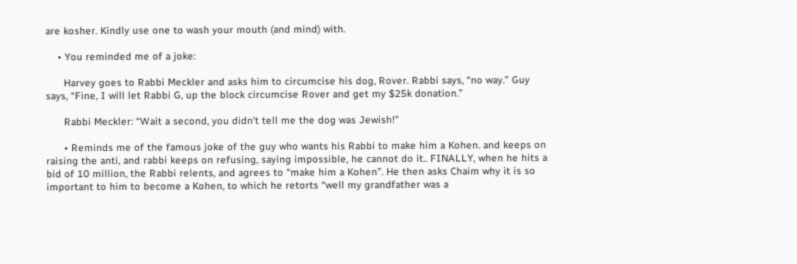are kosher. Kindly use one to wash your mouth (and mind) with.

    • You reminded me of a joke:

      Harvey goes to Rabbi Meckler and asks him to circumcise his dog, Rover. Rabbi says, “no way.” Guy says, “Fine, I will let Rabbi G, up the block circumcise Rover and get my $25k donation.”

      Rabbi Meckler: “Wait a second, you didn’t tell me the dog was Jewish!”

      • Reminds me of the famous joke of the guy who wants his Rabbi to make him a Kohen. and keeps on raising the anti, and rabbi keeps on refusing, saying impossible, he cannot do it.. FINALLY, when he hits a bid of 10 million, the Rabbi relents, and agrees to “make him a Kohen”. He then asks Chaim why it is so important to him to become a Kohen, to which he retorts “well my grandfather was a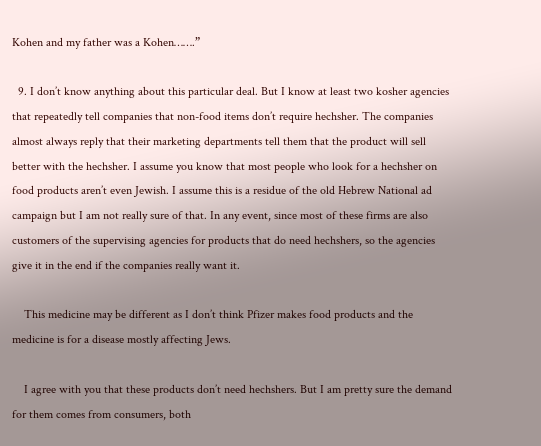Kohen and my father was a Kohen…….”

  9. I don’t know anything about this particular deal. But I know at least two kosher agencies that repeatedly tell companies that non-food items don’t require hechsher. The companies almost always reply that their marketing departments tell them that the product will sell better with the hechsher. I assume you know that most people who look for a hechsher on food products aren’t even Jewish. I assume this is a residue of the old Hebrew National ad campaign but I am not really sure of that. In any event, since most of these firms are also customers of the supervising agencies for products that do need hechshers, so the agencies give it in the end if the companies really want it.

    This medicine may be different as I don’t think Pfizer makes food products and the medicine is for a disease mostly affecting Jews.

    I agree with you that these products don’t need hechshers. But I am pretty sure the demand for them comes from consumers, both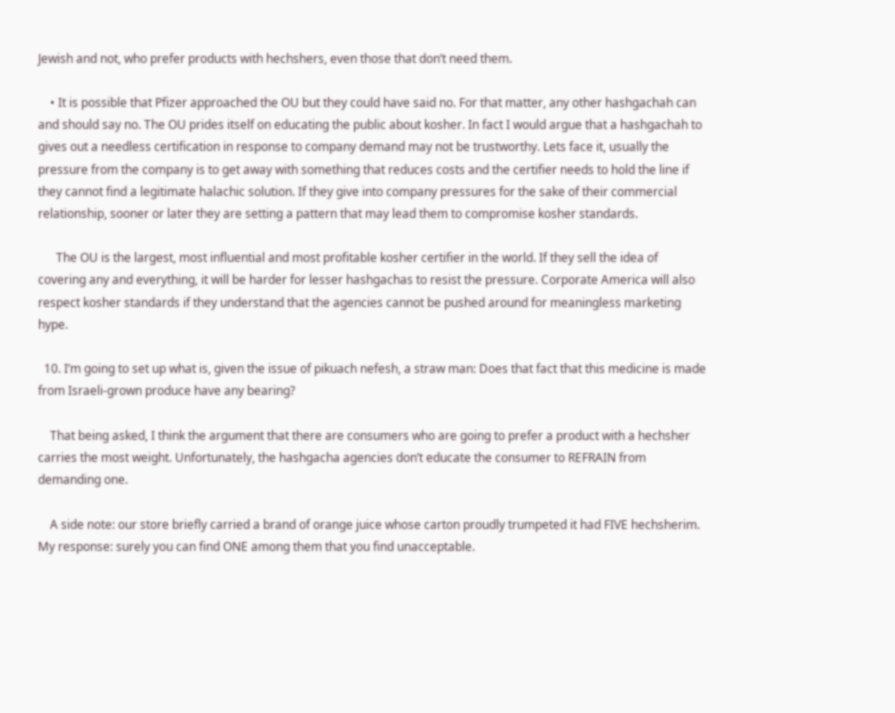Jewish and not, who prefer products with hechshers, even those that don’t need them.

    • It is possible that Pfizer approached the OU but they could have said no. For that matter, any other hashgachah can and should say no. The OU prides itself on educating the public about kosher. In fact I would argue that a hashgachah to gives out a needless certification in response to company demand may not be trustworthy. Lets face it, usually the pressure from the company is to get away with something that reduces costs and the certifier needs to hold the line if they cannot find a legitimate halachic solution. If they give into company pressures for the sake of their commercial relationship, sooner or later they are setting a pattern that may lead them to compromise kosher standards.

      The OU is the largest, most influential and most profitable kosher certifier in the world. If they sell the idea of covering any and everything, it will be harder for lesser hashgachas to resist the pressure. Corporate America will also respect kosher standards if they understand that the agencies cannot be pushed around for meaningless marketing hype.

  10. I’m going to set up what is, given the issue of pikuach nefesh, a straw man: Does that fact that this medicine is made from Israeli-grown produce have any bearing?

    That being asked, I think the argument that there are consumers who are going to prefer a product with a hechsher carries the most weight. Unfortunately, the hashgacha agencies don’t educate the consumer to REFRAIN from demanding one.

    A side note: our store briefly carried a brand of orange juice whose carton proudly trumpeted it had FIVE hechsherim. My response: surely you can find ONE among them that you find unacceptable.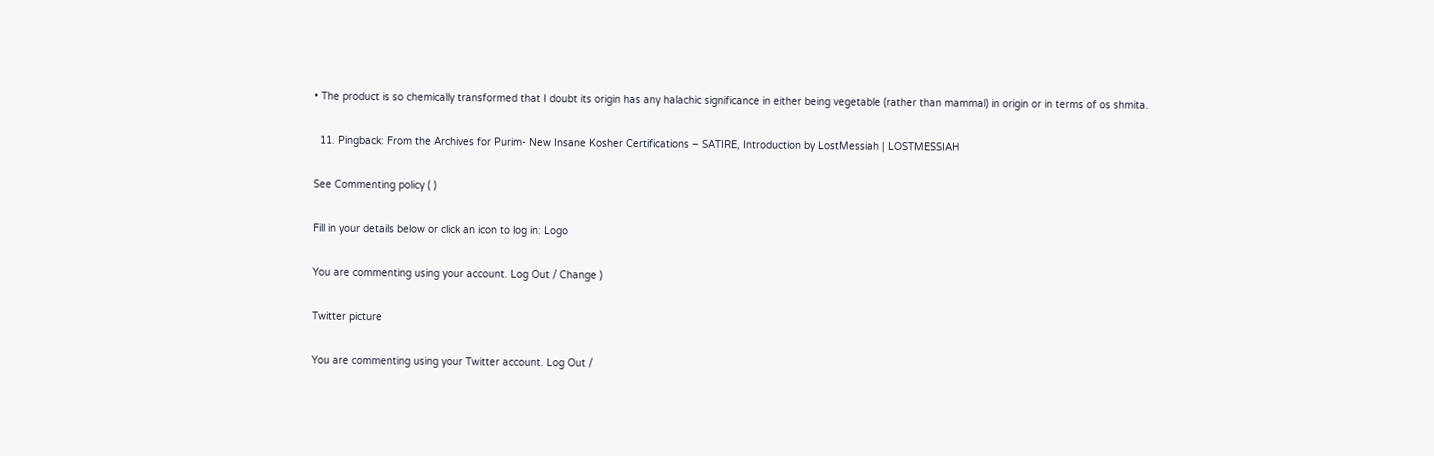• The product is so chemically transformed that I doubt its origin has any halachic significance in either being vegetable (rather than mammal) in origin or in terms of os shmita.

  11. Pingback: From the Archives for Purim- New Insane Kosher Certifications – SATIRE, Introduction by LostMessiah | LOSTMESSIAH

See Commenting policy ( )

Fill in your details below or click an icon to log in: Logo

You are commenting using your account. Log Out / Change )

Twitter picture

You are commenting using your Twitter account. Log Out /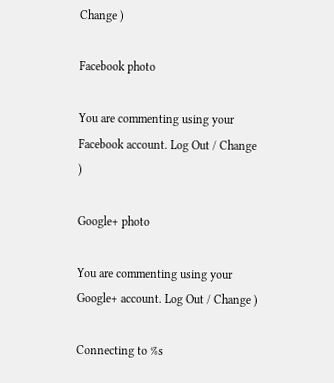Change )

Facebook photo

You are commenting using your Facebook account. Log Out / Change )

Google+ photo

You are commenting using your Google+ account. Log Out / Change )

Connecting to %s